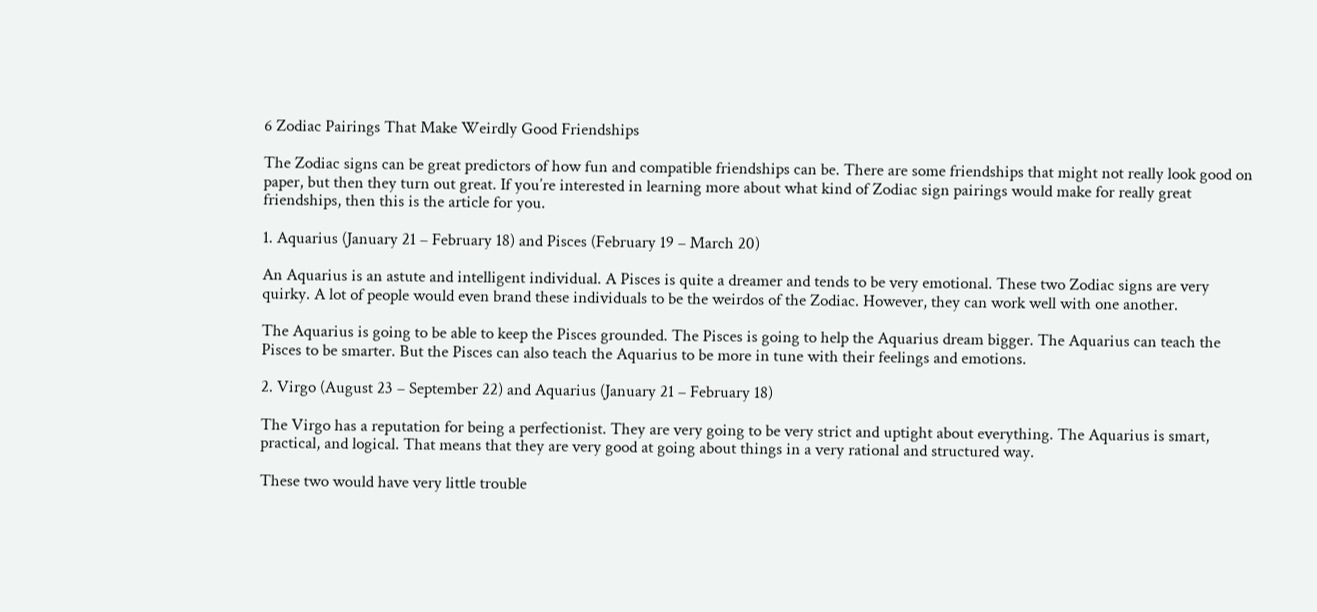6 Zodiac Pairings That Make Weirdly Good Friendships

The Zodiac signs can be great predictors of how fun and compatible friendships can be. There are some friendships that might not really look good on paper, but then they turn out great. If you’re interested in learning more about what kind of Zodiac sign pairings would make for really great friendships, then this is the article for you.

1. Aquarius (January 21 – February 18) and Pisces (February 19 – March 20)

An Aquarius is an astute and intelligent individual. A Pisces is quite a dreamer and tends to be very emotional. These two Zodiac signs are very quirky. A lot of people would even brand these individuals to be the weirdos of the Zodiac. However, they can work well with one another.

The Aquarius is going to be able to keep the Pisces grounded. The Pisces is going to help the Aquarius dream bigger. The Aquarius can teach the Pisces to be smarter. But the Pisces can also teach the Aquarius to be more in tune with their feelings and emotions.

2. Virgo (August 23 – September 22) and Aquarius (January 21 – February 18)

The Virgo has a reputation for being a perfectionist. They are very going to be very strict and uptight about everything. The Aquarius is smart, practical, and logical. That means that they are very good at going about things in a very rational and structured way.

These two would have very little trouble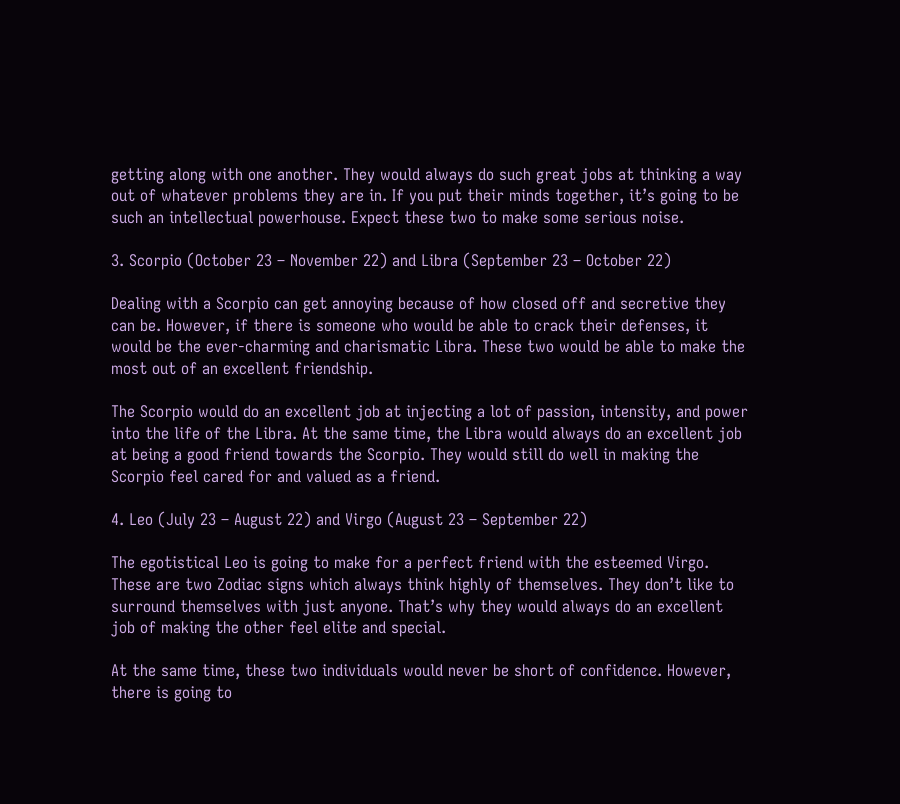getting along with one another. They would always do such great jobs at thinking a way out of whatever problems they are in. If you put their minds together, it’s going to be such an intellectual powerhouse. Expect these two to make some serious noise.

3. Scorpio (October 23 – November 22) and Libra (September 23 – October 22)

Dealing with a Scorpio can get annoying because of how closed off and secretive they can be. However, if there is someone who would be able to crack their defenses, it would be the ever-charming and charismatic Libra. These two would be able to make the most out of an excellent friendship.

The Scorpio would do an excellent job at injecting a lot of passion, intensity, and power into the life of the Libra. At the same time, the Libra would always do an excellent job at being a good friend towards the Scorpio. They would still do well in making the Scorpio feel cared for and valued as a friend.

4. Leo (July 23 – August 22) and Virgo (August 23 – September 22)

The egotistical Leo is going to make for a perfect friend with the esteemed Virgo. These are two Zodiac signs which always think highly of themselves. They don’t like to surround themselves with just anyone. That’s why they would always do an excellent job of making the other feel elite and special.

At the same time, these two individuals would never be short of confidence. However, there is going to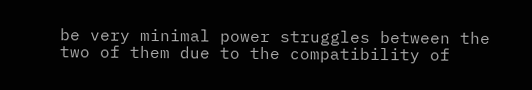be very minimal power struggles between the two of them due to the compatibility of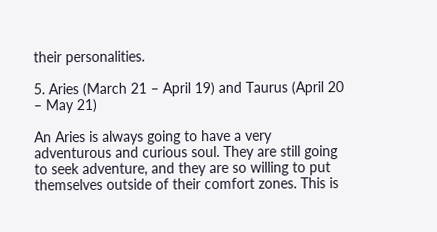their personalities.

5. Aries (March 21 – April 19) and Taurus (April 20 – May 21)

An Aries is always going to have a very adventurous and curious soul. They are still going to seek adventure, and they are so willing to put themselves outside of their comfort zones. This is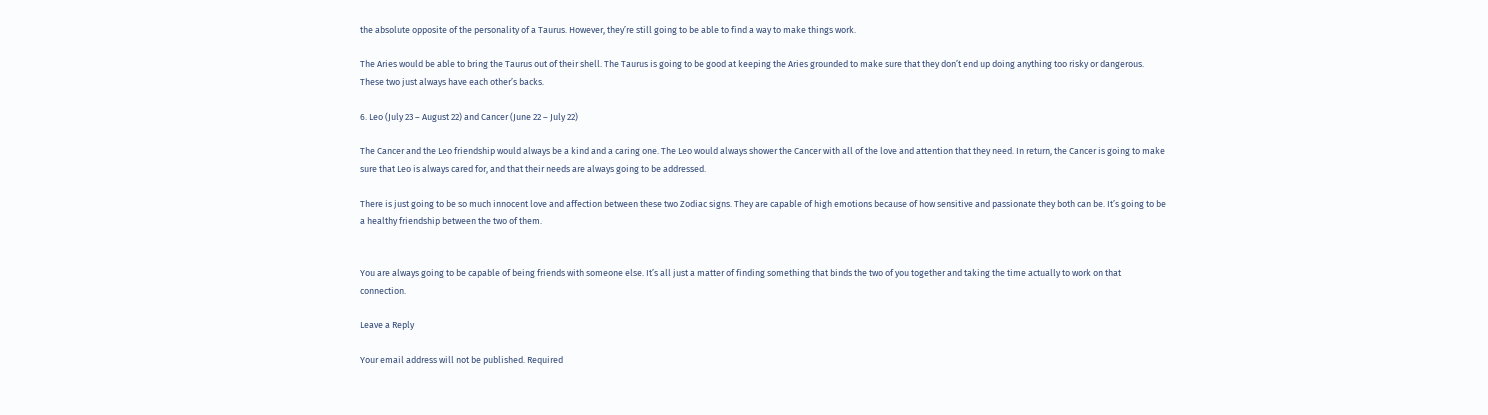the absolute opposite of the personality of a Taurus. However, they’re still going to be able to find a way to make things work.

The Aries would be able to bring the Taurus out of their shell. The Taurus is going to be good at keeping the Aries grounded to make sure that they don’t end up doing anything too risky or dangerous. These two just always have each other’s backs.

6. Leo (July 23 – August 22) and Cancer (June 22 – July 22)

The Cancer and the Leo friendship would always be a kind and a caring one. The Leo would always shower the Cancer with all of the love and attention that they need. In return, the Cancer is going to make sure that Leo is always cared for, and that their needs are always going to be addressed.

There is just going to be so much innocent love and affection between these two Zodiac signs. They are capable of high emotions because of how sensitive and passionate they both can be. It’s going to be a healthy friendship between the two of them.


You are always going to be capable of being friends with someone else. It’s all just a matter of finding something that binds the two of you together and taking the time actually to work on that connection.

Leave a Reply

Your email address will not be published. Required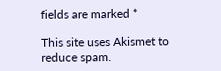fields are marked *

This site uses Akismet to reduce spam.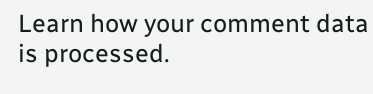Learn how your comment data is processed.